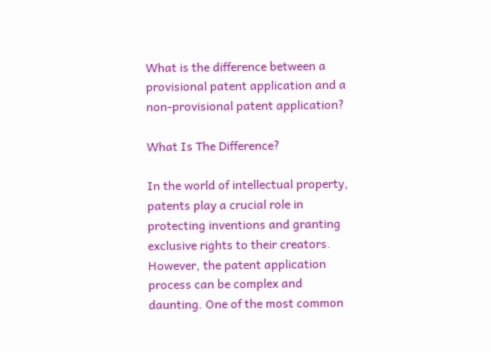What is the difference between a provisional patent application and a non-provisional patent application?

What Is The Difference?

In the world of intellectual property, patents play a crucial role in protecting inventions and granting exclusive rights to their creators. However, the patent application process can be complex and daunting. One of the most common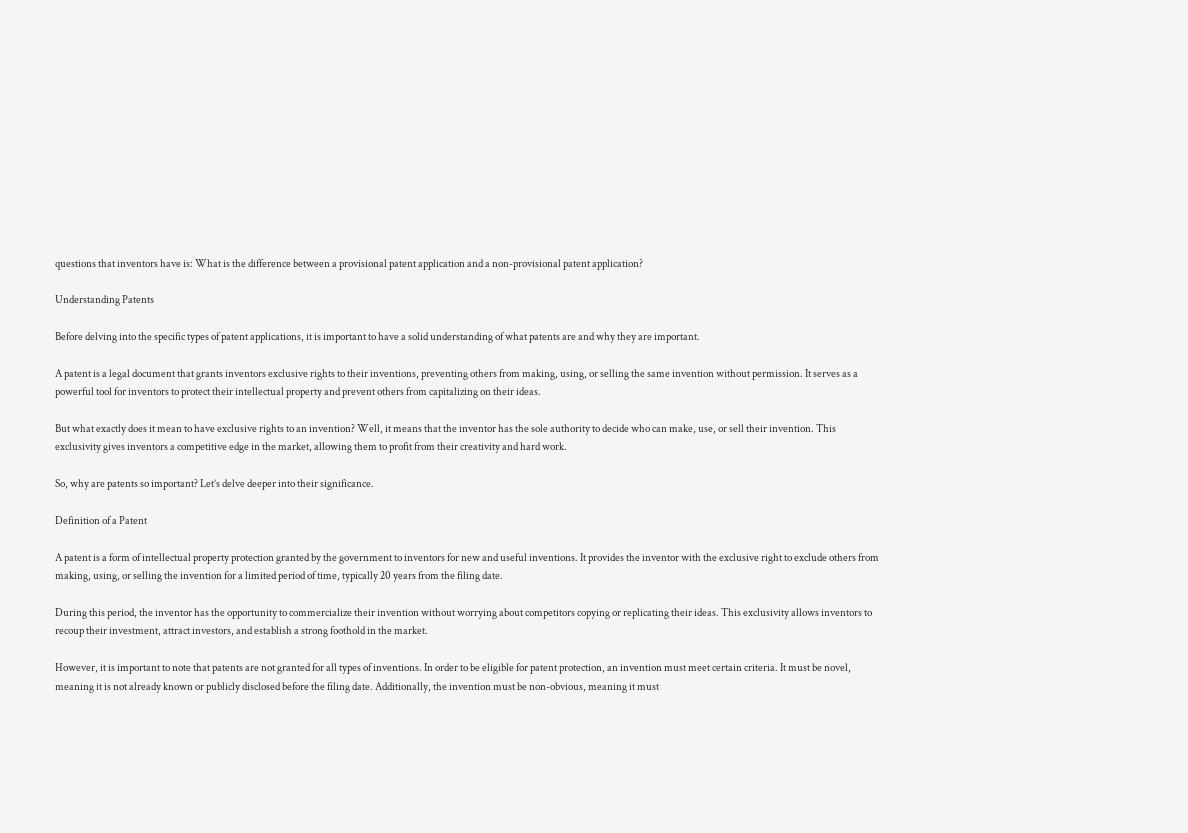questions that inventors have is: What is the difference between a provisional patent application and a non-provisional patent application?

Understanding Patents

Before delving into the specific types of patent applications, it is important to have a solid understanding of what patents are and why they are important.

A patent is a legal document that grants inventors exclusive rights to their inventions, preventing others from making, using, or selling the same invention without permission. It serves as a powerful tool for inventors to protect their intellectual property and prevent others from capitalizing on their ideas.

But what exactly does it mean to have exclusive rights to an invention? Well, it means that the inventor has the sole authority to decide who can make, use, or sell their invention. This exclusivity gives inventors a competitive edge in the market, allowing them to profit from their creativity and hard work.

So, why are patents so important? Let’s delve deeper into their significance.

Definition of a Patent

A patent is a form of intellectual property protection granted by the government to inventors for new and useful inventions. It provides the inventor with the exclusive right to exclude others from making, using, or selling the invention for a limited period of time, typically 20 years from the filing date.

During this period, the inventor has the opportunity to commercialize their invention without worrying about competitors copying or replicating their ideas. This exclusivity allows inventors to recoup their investment, attract investors, and establish a strong foothold in the market.

However, it is important to note that patents are not granted for all types of inventions. In order to be eligible for patent protection, an invention must meet certain criteria. It must be novel, meaning it is not already known or publicly disclosed before the filing date. Additionally, the invention must be non-obvious, meaning it must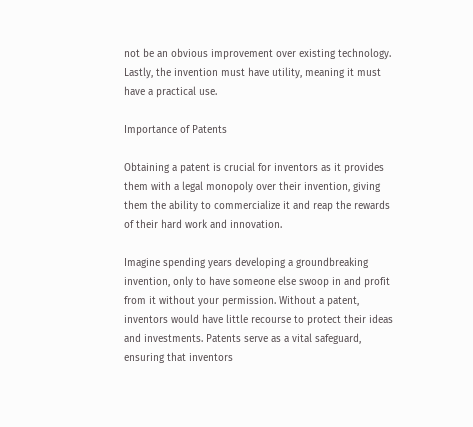not be an obvious improvement over existing technology. Lastly, the invention must have utility, meaning it must have a practical use.

Importance of Patents

Obtaining a patent is crucial for inventors as it provides them with a legal monopoly over their invention, giving them the ability to commercialize it and reap the rewards of their hard work and innovation.

Imagine spending years developing a groundbreaking invention, only to have someone else swoop in and profit from it without your permission. Without a patent, inventors would have little recourse to protect their ideas and investments. Patents serve as a vital safeguard, ensuring that inventors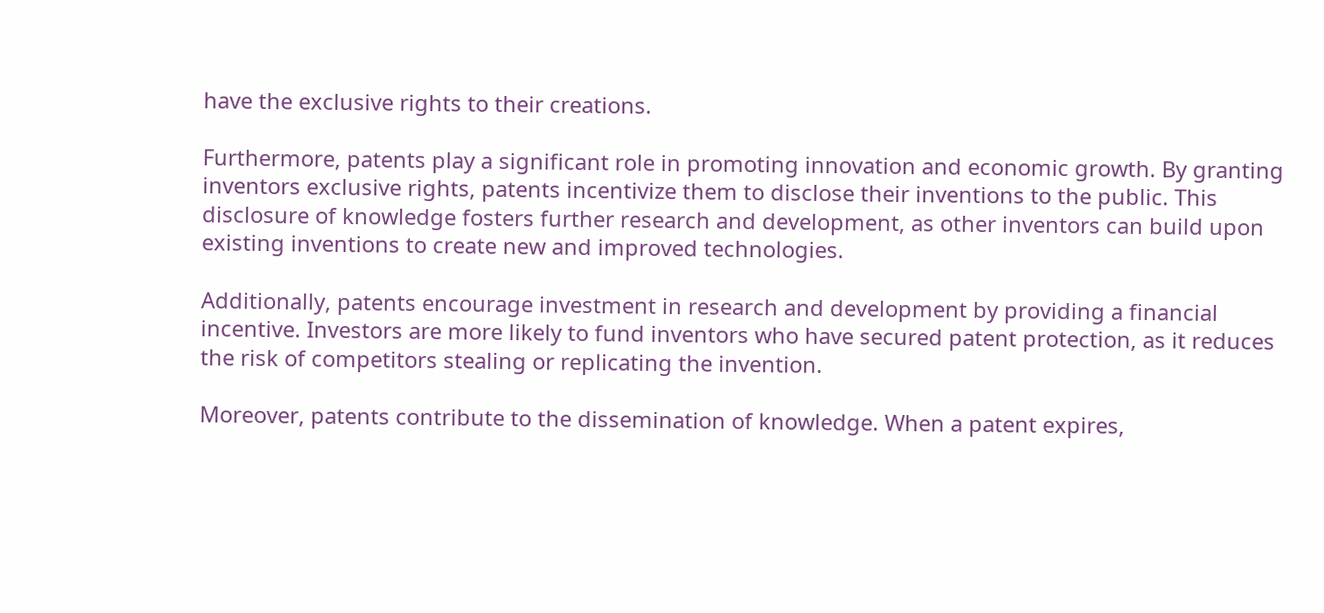have the exclusive rights to their creations.

Furthermore, patents play a significant role in promoting innovation and economic growth. By granting inventors exclusive rights, patents incentivize them to disclose their inventions to the public. This disclosure of knowledge fosters further research and development, as other inventors can build upon existing inventions to create new and improved technologies.

Additionally, patents encourage investment in research and development by providing a financial incentive. Investors are more likely to fund inventors who have secured patent protection, as it reduces the risk of competitors stealing or replicating the invention.

Moreover, patents contribute to the dissemination of knowledge. When a patent expires,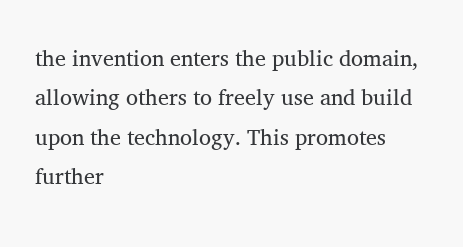the invention enters the public domain, allowing others to freely use and build upon the technology. This promotes further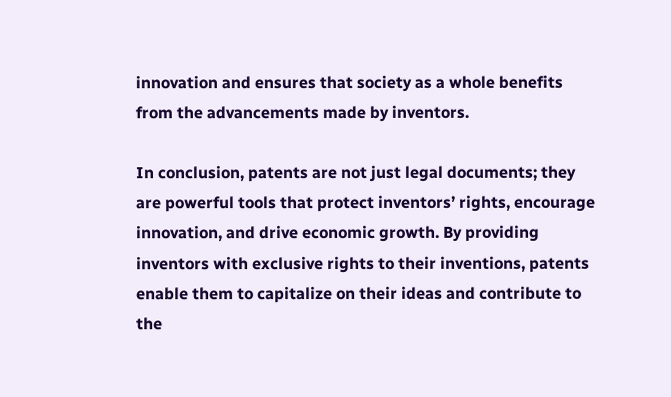innovation and ensures that society as a whole benefits from the advancements made by inventors.

In conclusion, patents are not just legal documents; they are powerful tools that protect inventors’ rights, encourage innovation, and drive economic growth. By providing inventors with exclusive rights to their inventions, patents enable them to capitalize on their ideas and contribute to the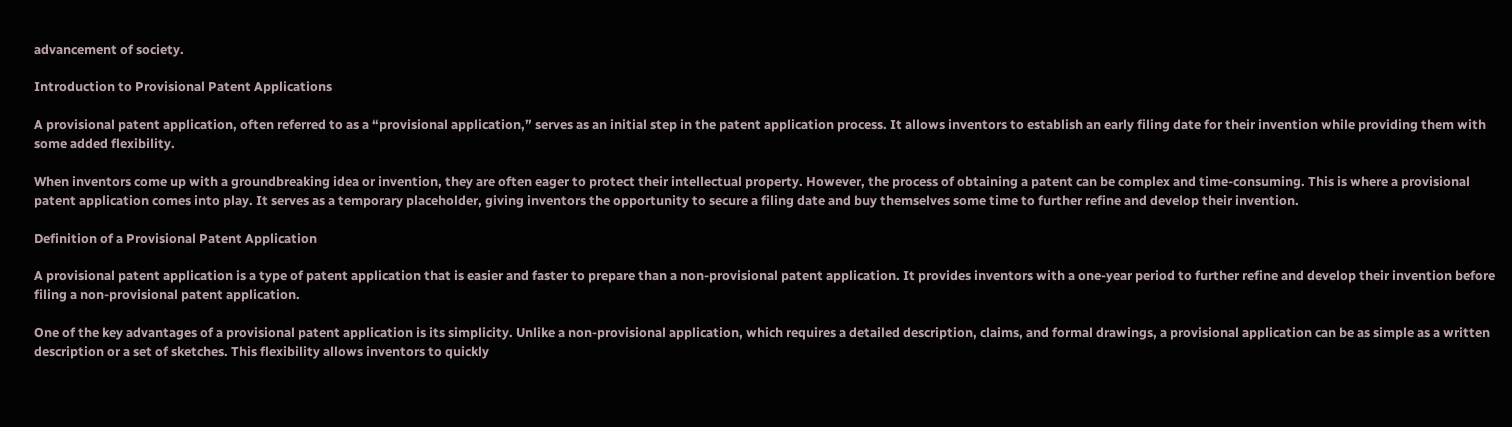advancement of society.

Introduction to Provisional Patent Applications

A provisional patent application, often referred to as a “provisional application,” serves as an initial step in the patent application process. It allows inventors to establish an early filing date for their invention while providing them with some added flexibility.

When inventors come up with a groundbreaking idea or invention, they are often eager to protect their intellectual property. However, the process of obtaining a patent can be complex and time-consuming. This is where a provisional patent application comes into play. It serves as a temporary placeholder, giving inventors the opportunity to secure a filing date and buy themselves some time to further refine and develop their invention.

Definition of a Provisional Patent Application

A provisional patent application is a type of patent application that is easier and faster to prepare than a non-provisional patent application. It provides inventors with a one-year period to further refine and develop their invention before filing a non-provisional patent application.

One of the key advantages of a provisional patent application is its simplicity. Unlike a non-provisional application, which requires a detailed description, claims, and formal drawings, a provisional application can be as simple as a written description or a set of sketches. This flexibility allows inventors to quickly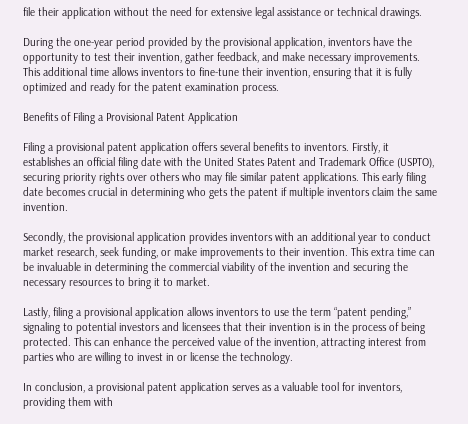file their application without the need for extensive legal assistance or technical drawings.

During the one-year period provided by the provisional application, inventors have the opportunity to test their invention, gather feedback, and make necessary improvements. This additional time allows inventors to fine-tune their invention, ensuring that it is fully optimized and ready for the patent examination process.

Benefits of Filing a Provisional Patent Application

Filing a provisional patent application offers several benefits to inventors. Firstly, it establishes an official filing date with the United States Patent and Trademark Office (USPTO), securing priority rights over others who may file similar patent applications. This early filing date becomes crucial in determining who gets the patent if multiple inventors claim the same invention.

Secondly, the provisional application provides inventors with an additional year to conduct market research, seek funding, or make improvements to their invention. This extra time can be invaluable in determining the commercial viability of the invention and securing the necessary resources to bring it to market.

Lastly, filing a provisional application allows inventors to use the term “patent pending,” signaling to potential investors and licensees that their invention is in the process of being protected. This can enhance the perceived value of the invention, attracting interest from parties who are willing to invest in or license the technology.

In conclusion, a provisional patent application serves as a valuable tool for inventors, providing them with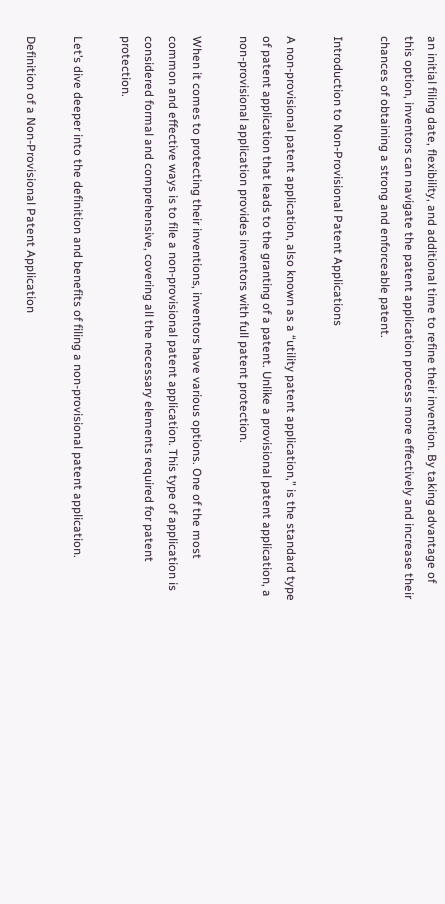an initial filing date, flexibility, and additional time to refine their invention. By taking advantage of this option, inventors can navigate the patent application process more effectively and increase their chances of obtaining a strong and enforceable patent.

Introduction to Non-Provisional Patent Applications

A non-provisional patent application, also known as a “utility patent application,” is the standard type of patent application that leads to the granting of a patent. Unlike a provisional patent application, a non-provisional application provides inventors with full patent protection.

When it comes to protecting their inventions, inventors have various options. One of the most common and effective ways is to file a non-provisional patent application. This type of application is considered formal and comprehensive, covering all the necessary elements required for patent protection.

Let’s dive deeper into the definition and benefits of filing a non-provisional patent application.

Definition of a Non-Provisional Patent Application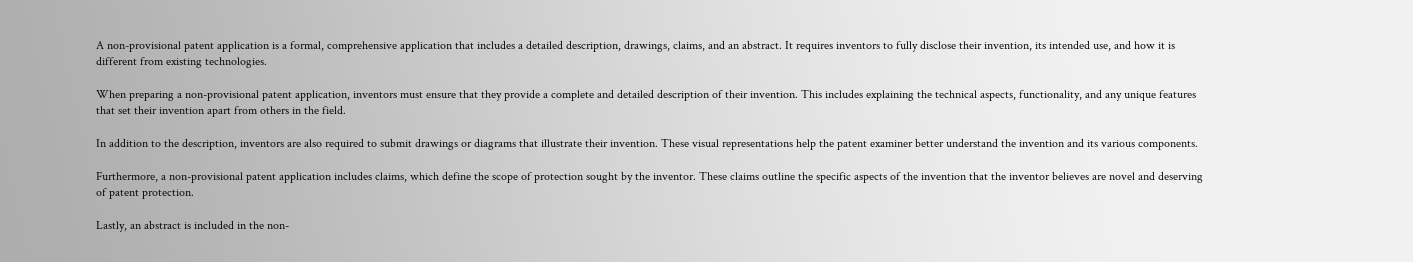A non-provisional patent application is a formal, comprehensive application that includes a detailed description, drawings, claims, and an abstract. It requires inventors to fully disclose their invention, its intended use, and how it is different from existing technologies.

When preparing a non-provisional patent application, inventors must ensure that they provide a complete and detailed description of their invention. This includes explaining the technical aspects, functionality, and any unique features that set their invention apart from others in the field.

In addition to the description, inventors are also required to submit drawings or diagrams that illustrate their invention. These visual representations help the patent examiner better understand the invention and its various components.

Furthermore, a non-provisional patent application includes claims, which define the scope of protection sought by the inventor. These claims outline the specific aspects of the invention that the inventor believes are novel and deserving of patent protection.

Lastly, an abstract is included in the non-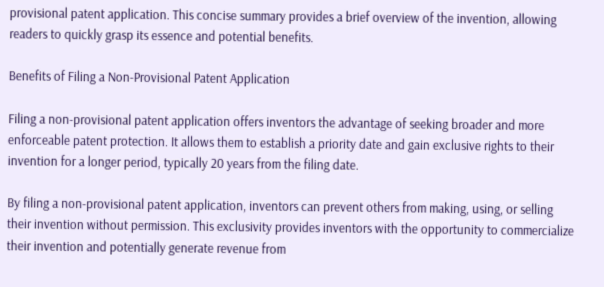provisional patent application. This concise summary provides a brief overview of the invention, allowing readers to quickly grasp its essence and potential benefits.

Benefits of Filing a Non-Provisional Patent Application

Filing a non-provisional patent application offers inventors the advantage of seeking broader and more enforceable patent protection. It allows them to establish a priority date and gain exclusive rights to their invention for a longer period, typically 20 years from the filing date.

By filing a non-provisional patent application, inventors can prevent others from making, using, or selling their invention without permission. This exclusivity provides inventors with the opportunity to commercialize their invention and potentially generate revenue from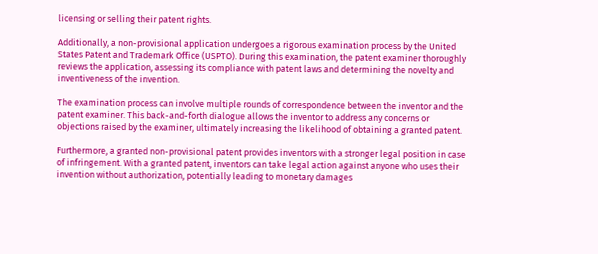licensing or selling their patent rights.

Additionally, a non-provisional application undergoes a rigorous examination process by the United States Patent and Trademark Office (USPTO). During this examination, the patent examiner thoroughly reviews the application, assessing its compliance with patent laws and determining the novelty and inventiveness of the invention.

The examination process can involve multiple rounds of correspondence between the inventor and the patent examiner. This back-and-forth dialogue allows the inventor to address any concerns or objections raised by the examiner, ultimately increasing the likelihood of obtaining a granted patent.

Furthermore, a granted non-provisional patent provides inventors with a stronger legal position in case of infringement. With a granted patent, inventors can take legal action against anyone who uses their invention without authorization, potentially leading to monetary damages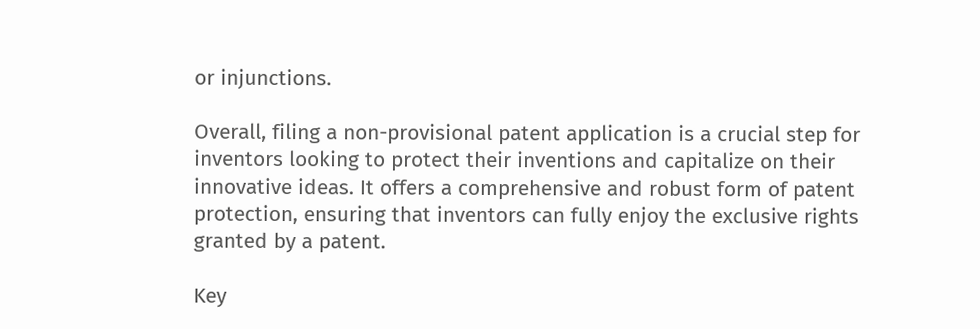or injunctions.

Overall, filing a non-provisional patent application is a crucial step for inventors looking to protect their inventions and capitalize on their innovative ideas. It offers a comprehensive and robust form of patent protection, ensuring that inventors can fully enjoy the exclusive rights granted by a patent.

Key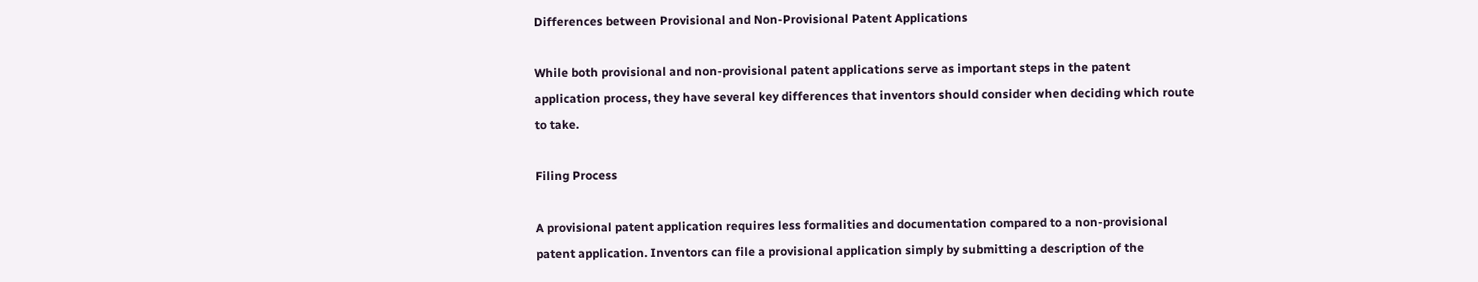Differences between Provisional and Non-Provisional Patent Applications

While both provisional and non-provisional patent applications serve as important steps in the patent application process, they have several key differences that inventors should consider when deciding which route to take.

Filing Process

A provisional patent application requires less formalities and documentation compared to a non-provisional patent application. Inventors can file a provisional application simply by submitting a description of the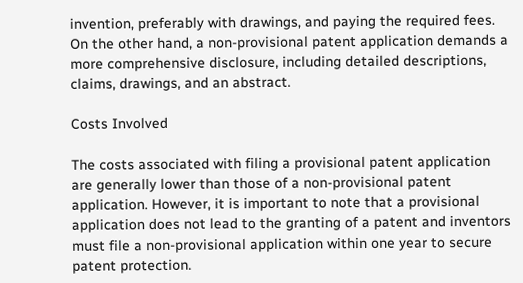invention, preferably with drawings, and paying the required fees. On the other hand, a non-provisional patent application demands a more comprehensive disclosure, including detailed descriptions, claims, drawings, and an abstract.

Costs Involved

The costs associated with filing a provisional patent application are generally lower than those of a non-provisional patent application. However, it is important to note that a provisional application does not lead to the granting of a patent and inventors must file a non-provisional application within one year to secure patent protection.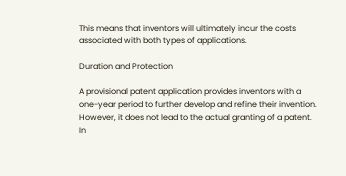This means that inventors will ultimately incur the costs associated with both types of applications.

Duration and Protection

A provisional patent application provides inventors with a one-year period to further develop and refine their invention. However, it does not lead to the actual granting of a patent. In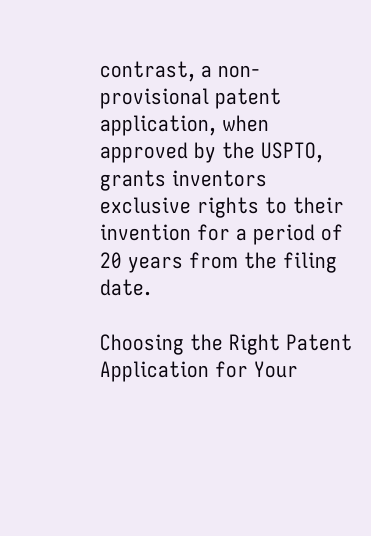contrast, a non-provisional patent application, when approved by the USPTO, grants inventors exclusive rights to their invention for a period of 20 years from the filing date.

Choosing the Right Patent Application for Your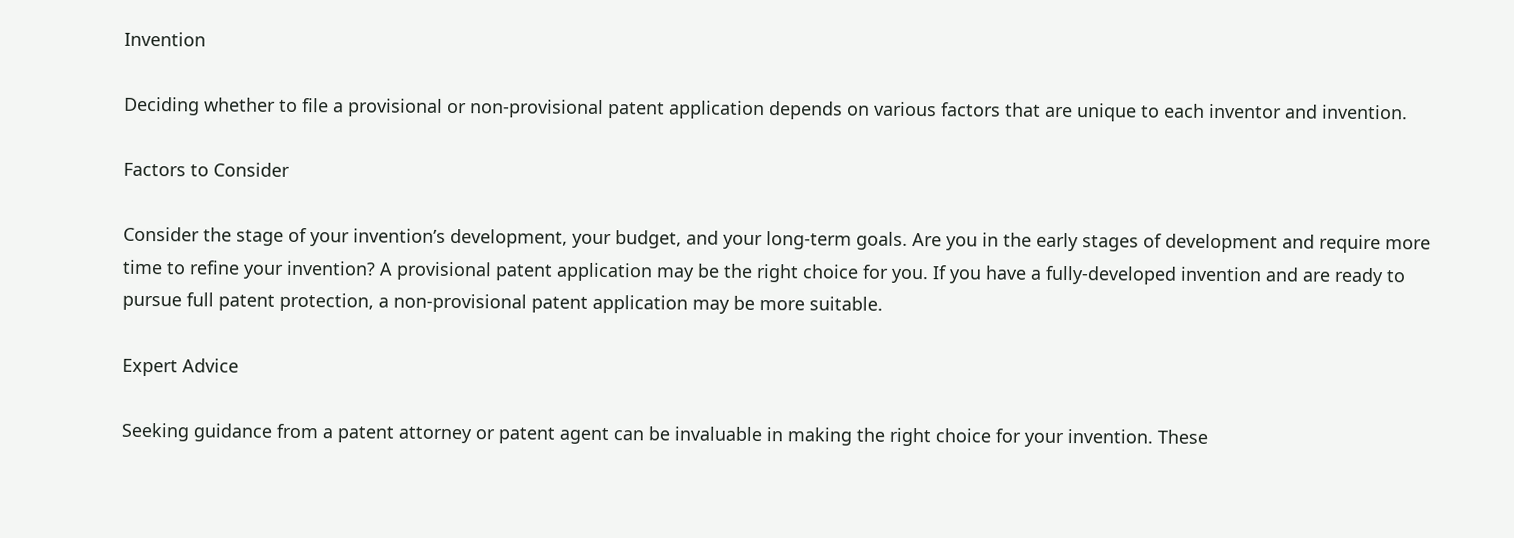Invention

Deciding whether to file a provisional or non-provisional patent application depends on various factors that are unique to each inventor and invention.

Factors to Consider

Consider the stage of your invention’s development, your budget, and your long-term goals. Are you in the early stages of development and require more time to refine your invention? A provisional patent application may be the right choice for you. If you have a fully-developed invention and are ready to pursue full patent protection, a non-provisional patent application may be more suitable.

Expert Advice

Seeking guidance from a patent attorney or patent agent can be invaluable in making the right choice for your invention. These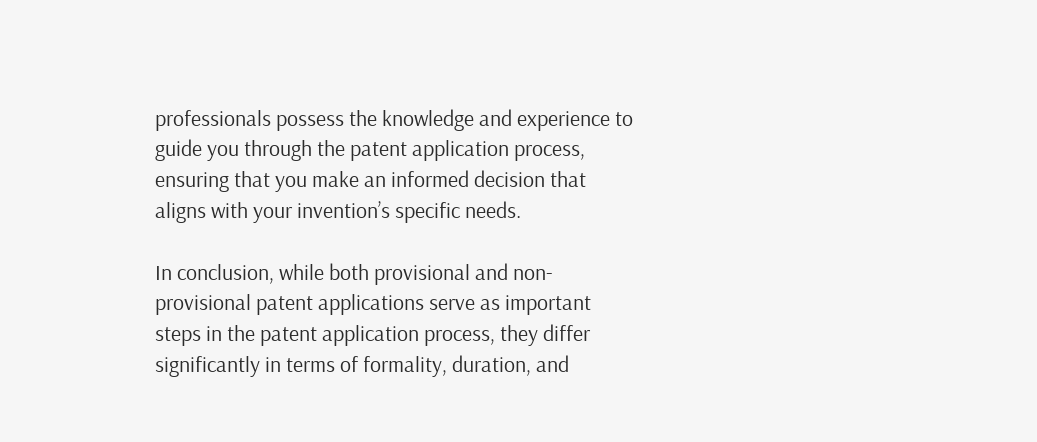professionals possess the knowledge and experience to guide you through the patent application process, ensuring that you make an informed decision that aligns with your invention’s specific needs.

In conclusion, while both provisional and non-provisional patent applications serve as important steps in the patent application process, they differ significantly in terms of formality, duration, and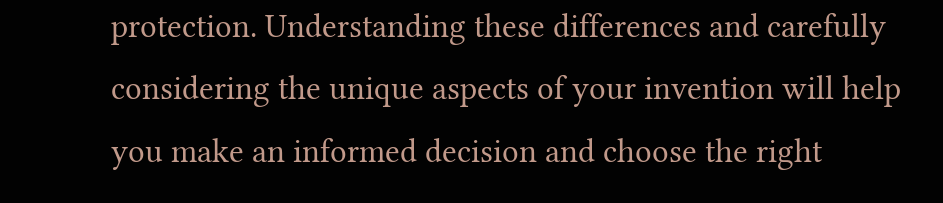protection. Understanding these differences and carefully considering the unique aspects of your invention will help you make an informed decision and choose the right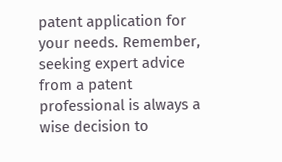patent application for your needs. Remember, seeking expert advice from a patent professional is always a wise decision to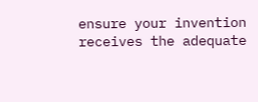ensure your invention receives the adequate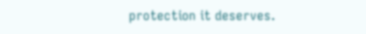protection it deserves.